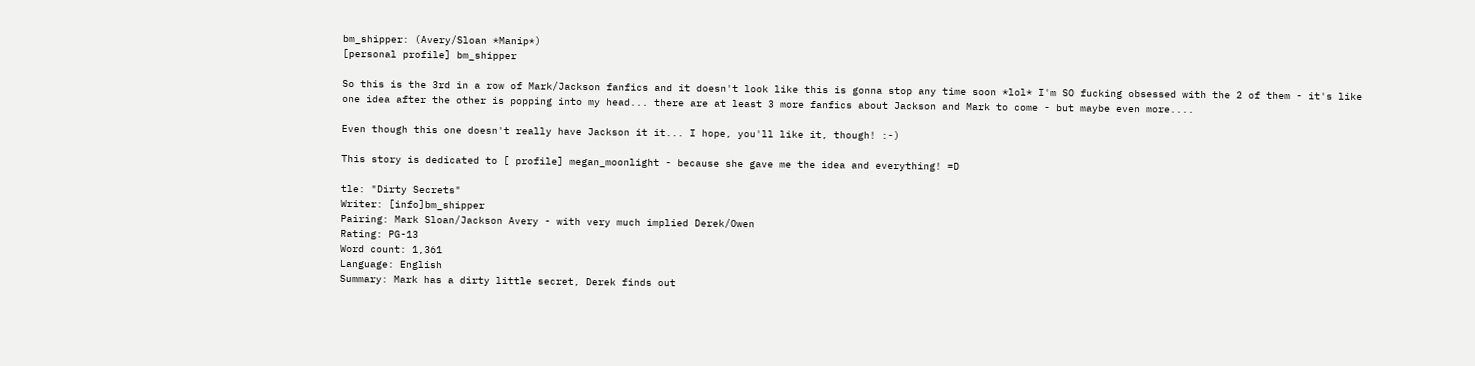bm_shipper: (Avery/Sloan *Manip*)
[personal profile] bm_shipper

So this is the 3rd in a row of Mark/Jackson fanfics and it doesn't look like this is gonna stop any time soon *lol* I'm SO fucking obsessed with the 2 of them - it's like one idea after the other is popping into my head... there are at least 3 more fanfics about Jackson and Mark to come - but maybe even more....

Even though this one doesn't really have Jackson it it... I hope, you'll like it, though! :-)

This story is dedicated to [ profile] megan_moonlight - because she gave me the idea and everything! =D

tle: "Dirty Secrets"
Writer: [info]bm_shipper
Pairing: Mark Sloan/Jackson Avery - with very much implied Derek/Owen
Rating: PG-13
Word count: 1,361
Language: English
Summary: Mark has a dirty little secret, Derek finds out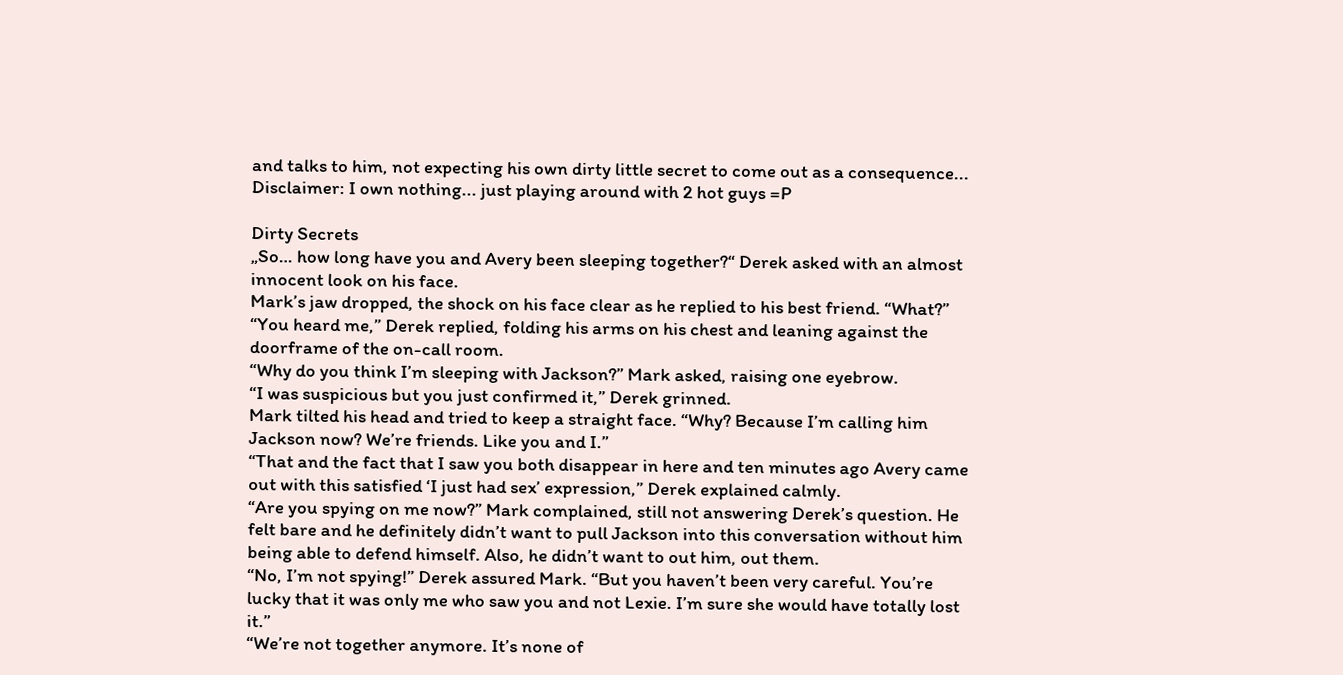and talks to him, not expecting his own dirty little secret to come out as a consequence...
Disclaimer: I own nothing... just playing around with 2 hot guys =P

Dirty Secrets
„So… how long have you and Avery been sleeping together?“ Derek asked with an almost innocent look on his face.
Mark’s jaw dropped, the shock on his face clear as he replied to his best friend. “What?”
“You heard me,” Derek replied, folding his arms on his chest and leaning against the doorframe of the on-call room.
“Why do you think I’m sleeping with Jackson?” Mark asked, raising one eyebrow.
“I was suspicious but you just confirmed it,” Derek grinned.
Mark tilted his head and tried to keep a straight face. “Why? Because I’m calling him Jackson now? We’re friends. Like you and I.”
“That and the fact that I saw you both disappear in here and ten minutes ago Avery came out with this satisfied ‘I just had sex’ expression,” Derek explained calmly.
“Are you spying on me now?” Mark complained, still not answering Derek’s question. He felt bare and he definitely didn’t want to pull Jackson into this conversation without him being able to defend himself. Also, he didn’t want to out him, out them.
“No, I’m not spying!” Derek assured Mark. “But you haven’t been very careful. You’re lucky that it was only me who saw you and not Lexie. I’m sure she would have totally lost it.”
“We’re not together anymore. It’s none of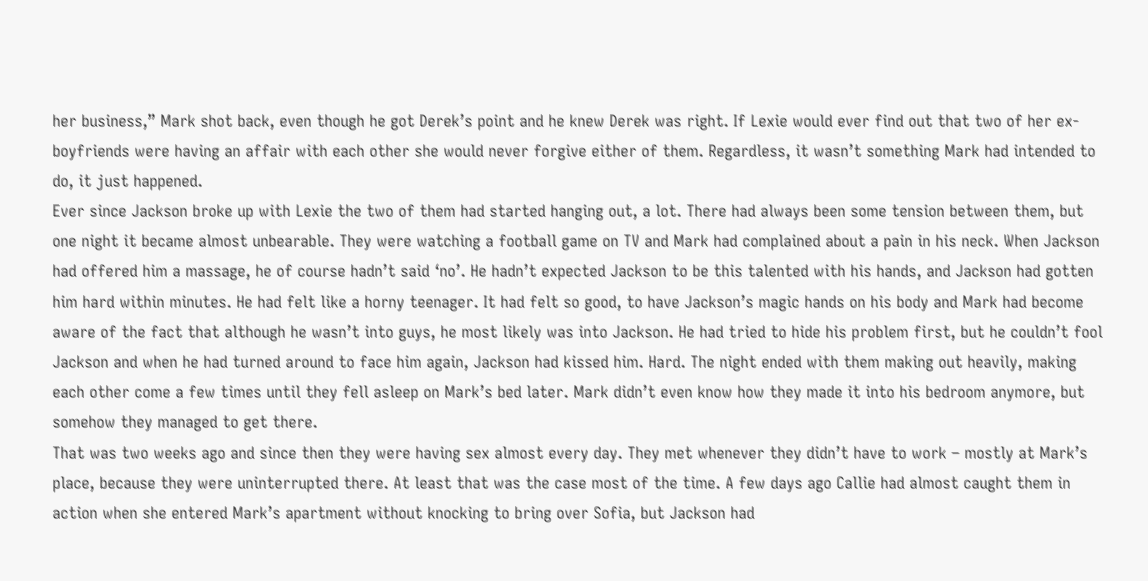her business,” Mark shot back, even though he got Derek’s point and he knew Derek was right. If Lexie would ever find out that two of her ex-boyfriends were having an affair with each other she would never forgive either of them. Regardless, it wasn’t something Mark had intended to do, it just happened.
Ever since Jackson broke up with Lexie the two of them had started hanging out, a lot. There had always been some tension between them, but one night it became almost unbearable. They were watching a football game on TV and Mark had complained about a pain in his neck. When Jackson had offered him a massage, he of course hadn’t said ‘no’. He hadn’t expected Jackson to be this talented with his hands, and Jackson had gotten him hard within minutes. He had felt like a horny teenager. It had felt so good, to have Jackson’s magic hands on his body and Mark had become aware of the fact that although he wasn’t into guys, he most likely was into Jackson. He had tried to hide his problem first, but he couldn’t fool Jackson and when he had turned around to face him again, Jackson had kissed him. Hard. The night ended with them making out heavily, making each other come a few times until they fell asleep on Mark’s bed later. Mark didn’t even know how they made it into his bedroom anymore, but somehow they managed to get there.
That was two weeks ago and since then they were having sex almost every day. They met whenever they didn’t have to work – mostly at Mark’s place, because they were uninterrupted there. At least that was the case most of the time. A few days ago Callie had almost caught them in action when she entered Mark’s apartment without knocking to bring over Sofia, but Jackson had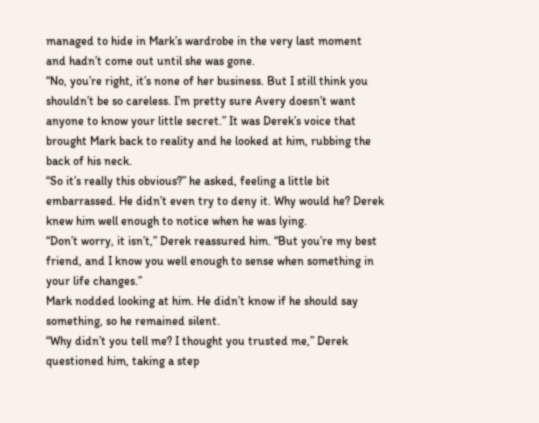managed to hide in Mark’s wardrobe in the very last moment and hadn’t come out until she was gone.
“No, you’re right, it’s none of her business. But I still think you shouldn’t be so careless. I’m pretty sure Avery doesn’t want anyone to know your little secret.” It was Derek’s voice that brought Mark back to reality and he looked at him, rubbing the back of his neck.
“So it’s really this obvious?” he asked, feeling a little bit embarrassed. He didn’t even try to deny it. Why would he? Derek knew him well enough to notice when he was lying.
“Don’t worry, it isn’t,” Derek reassured him. “But you’re my best friend, and I know you well enough to sense when something in your life changes.”
Mark nodded looking at him. He didn’t know if he should say something, so he remained silent.
“Why didn’t you tell me? I thought you trusted me,” Derek questioned him, taking a step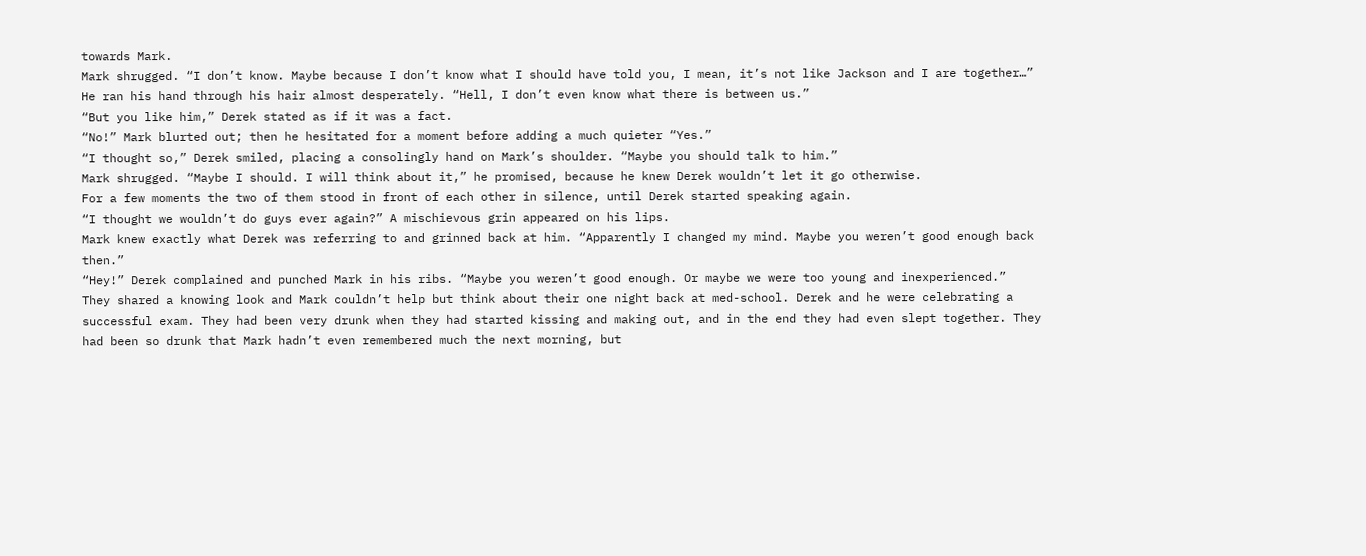towards Mark.
Mark shrugged. “I don’t know. Maybe because I don’t know what I should have told you, I mean, it’s not like Jackson and I are together…” He ran his hand through his hair almost desperately. “Hell, I don’t even know what there is between us.”
“But you like him,” Derek stated as if it was a fact.
“No!” Mark blurted out; then he hesitated for a moment before adding a much quieter “Yes.”
“I thought so,” Derek smiled, placing a consolingly hand on Mark’s shoulder. “Maybe you should talk to him.”
Mark shrugged. “Maybe I should. I will think about it,” he promised, because he knew Derek wouldn’t let it go otherwise.
For a few moments the two of them stood in front of each other in silence, until Derek started speaking again.
“I thought we wouldn’t do guys ever again?” A mischievous grin appeared on his lips.
Mark knew exactly what Derek was referring to and grinned back at him. “Apparently I changed my mind. Maybe you weren’t good enough back then.”
“Hey!” Derek complained and punched Mark in his ribs. “Maybe you weren’t good enough. Or maybe we were too young and inexperienced.”
They shared a knowing look and Mark couldn’t help but think about their one night back at med-school. Derek and he were celebrating a successful exam. They had been very drunk when they had started kissing and making out, and in the end they had even slept together. They had been so drunk that Mark hadn’t even remembered much the next morning, but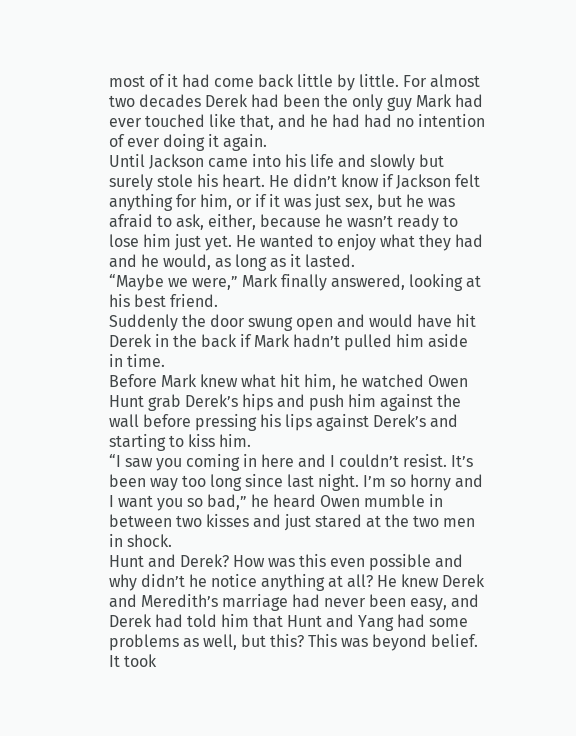most of it had come back little by little. For almost two decades Derek had been the only guy Mark had ever touched like that, and he had had no intention of ever doing it again.
Until Jackson came into his life and slowly but surely stole his heart. He didn’t know if Jackson felt anything for him, or if it was just sex, but he was afraid to ask, either, because he wasn’t ready to lose him just yet. He wanted to enjoy what they had and he would, as long as it lasted.
“Maybe we were,” Mark finally answered, looking at his best friend.
Suddenly the door swung open and would have hit Derek in the back if Mark hadn’t pulled him aside in time.
Before Mark knew what hit him, he watched Owen Hunt grab Derek’s hips and push him against the wall before pressing his lips against Derek’s and starting to kiss him.
“I saw you coming in here and I couldn’t resist. It’s been way too long since last night. I’m so horny and I want you so bad,” he heard Owen mumble in between two kisses and just stared at the two men in shock.
Hunt and Derek? How was this even possible and why didn’t he notice anything at all? He knew Derek and Meredith’s marriage had never been easy, and Derek had told him that Hunt and Yang had some problems as well, but this? This was beyond belief.
It took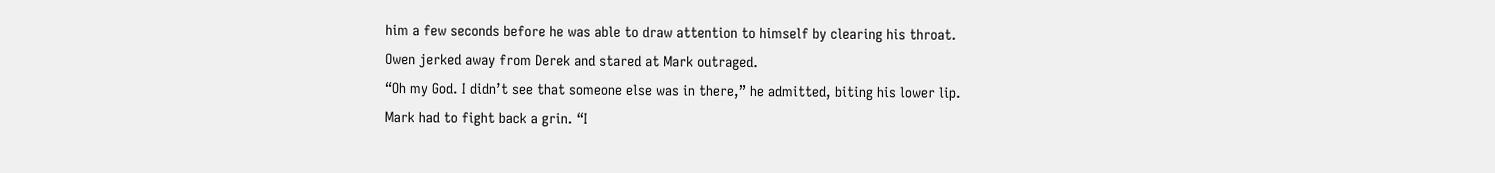him a few seconds before he was able to draw attention to himself by clearing his throat.
Owen jerked away from Derek and stared at Mark outraged.
“Oh my God. I didn’t see that someone else was in there,” he admitted, biting his lower lip.
Mark had to fight back a grin. “I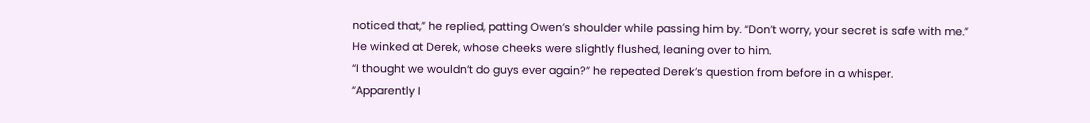noticed that,” he replied, patting Owen’s shoulder while passing him by. “Don’t worry, your secret is safe with me.”
He winked at Derek, whose cheeks were slightly flushed, leaning over to him.
“I thought we wouldn’t do guys ever again?” he repeated Derek’s question from before in a whisper.
“Apparently I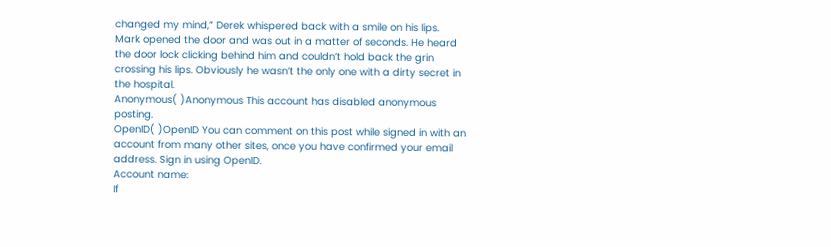changed my mind,” Derek whispered back with a smile on his lips.
Mark opened the door and was out in a matter of seconds. He heard the door lock clicking behind him and couldn’t hold back the grin crossing his lips. Obviously he wasn’t the only one with a dirty secret in the hospital.
Anonymous( )Anonymous This account has disabled anonymous posting.
OpenID( )OpenID You can comment on this post while signed in with an account from many other sites, once you have confirmed your email address. Sign in using OpenID.
Account name:
If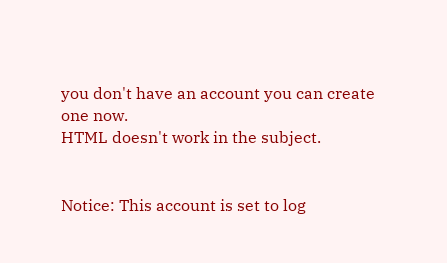you don't have an account you can create one now.
HTML doesn't work in the subject.


Notice: This account is set to log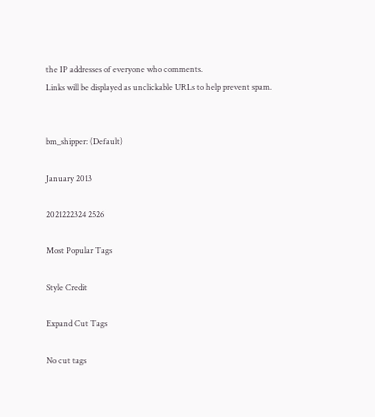the IP addresses of everyone who comments.
Links will be displayed as unclickable URLs to help prevent spam.


bm_shipper: (Default)

January 2013

2021222324 2526

Most Popular Tags

Style Credit

Expand Cut Tags

No cut tags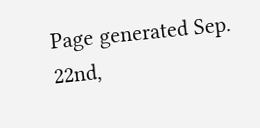Page generated Sep. 22nd,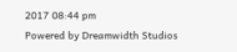2017 08:44 pm
Powered by Dreamwidth Studios